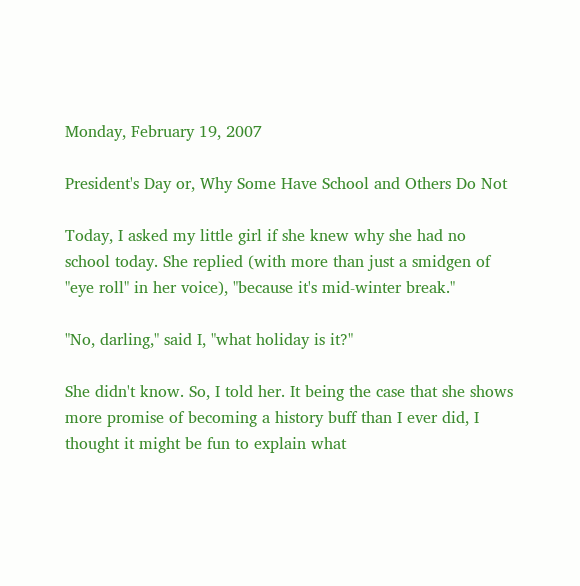Monday, February 19, 2007

President's Day or, Why Some Have School and Others Do Not

Today, I asked my little girl if she knew why she had no school today. She replied (with more than just a smidgen of "eye roll" in her voice), "because it's mid-winter break."

"No, darling," said I, "what holiday is it?"

She didn't know. So, I told her. It being the case that she shows more promise of becoming a history buff than I ever did, I thought it might be fun to explain what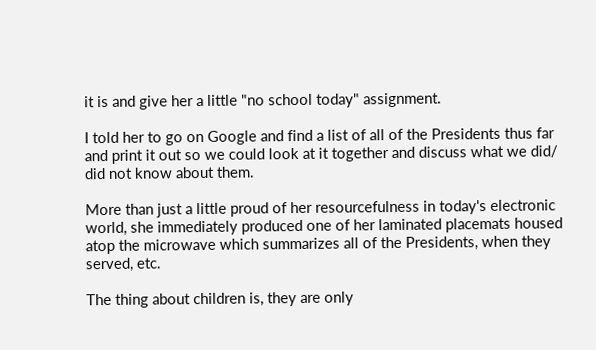it is and give her a little "no school today" assignment.

I told her to go on Google and find a list of all of the Presidents thus far and print it out so we could look at it together and discuss what we did/ did not know about them.

More than just a little proud of her resourcefulness in today's electronic world, she immediately produced one of her laminated placemats housed atop the microwave which summarizes all of the Presidents, when they served, etc.

The thing about children is, they are only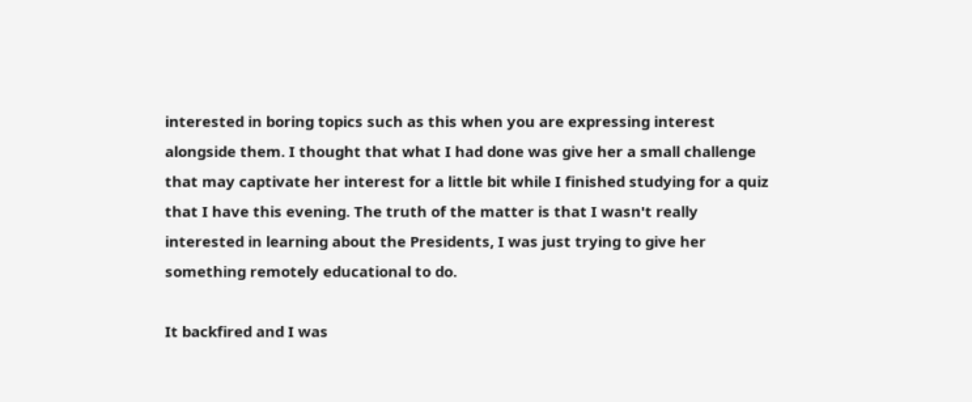interested in boring topics such as this when you are expressing interest alongside them. I thought that what I had done was give her a small challenge that may captivate her interest for a little bit while I finished studying for a quiz that I have this evening. The truth of the matter is that I wasn't really interested in learning about the Presidents, I was just trying to give her something remotely educational to do.

It backfired and I was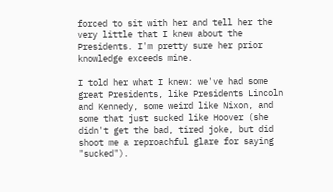forced to sit with her and tell her the very little that I knew about the Presidents. I'm pretty sure her prior knowledge exceeds mine.

I told her what I knew: we've had some great Presidents, like Presidents Lincoln and Kennedy, some weird like Nixon, and some that just sucked like Hoover (she didn't get the bad, tired joke, but did shoot me a reproachful glare for saying "sucked").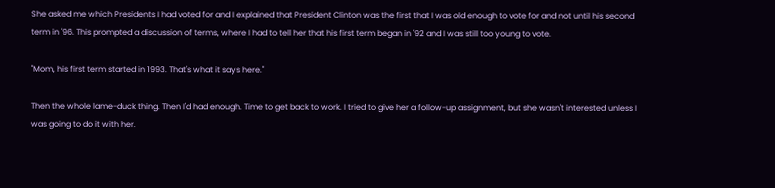She asked me which Presidents I had voted for and I explained that President Clinton was the first that I was old enough to vote for and not until his second term in '96. This prompted a discussion of terms, where I had to tell her that his first term began in '92 and I was still too young to vote.

"Mom, his first term started in 1993. That's what it says here."

Then the whole lame-duck thing. Then I'd had enough. Time to get back to work. I tried to give her a follow-up assignment, but she wasn't interested unless I was going to do it with her.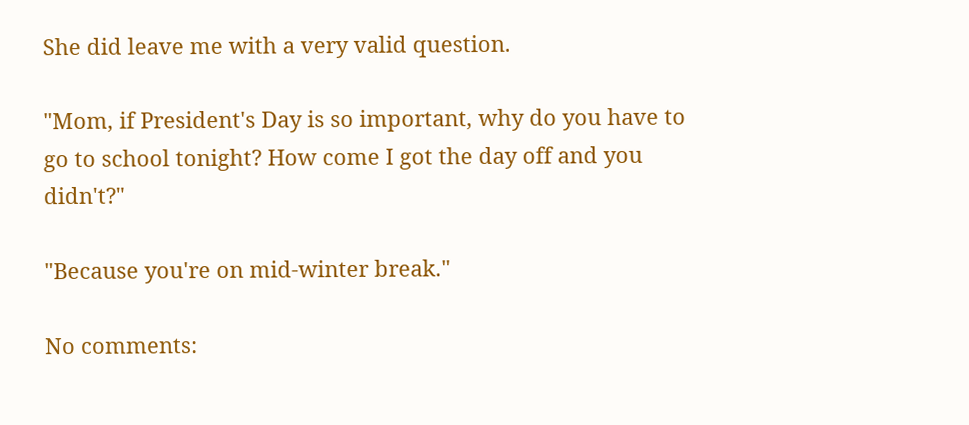She did leave me with a very valid question.

"Mom, if President's Day is so important, why do you have to go to school tonight? How come I got the day off and you didn't?"

"Because you're on mid-winter break."

No comments: